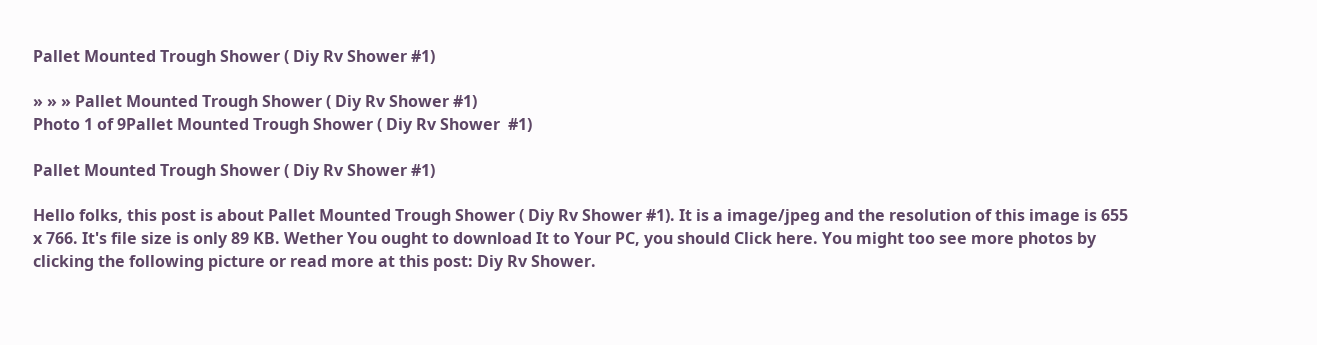Pallet Mounted Trough Shower ( Diy Rv Shower #1)

» » » Pallet Mounted Trough Shower ( Diy Rv Shower #1)
Photo 1 of 9Pallet Mounted Trough Shower ( Diy Rv Shower  #1)

Pallet Mounted Trough Shower ( Diy Rv Shower #1)

Hello folks, this post is about Pallet Mounted Trough Shower ( Diy Rv Shower #1). It is a image/jpeg and the resolution of this image is 655 x 766. It's file size is only 89 KB. Wether You ought to download It to Your PC, you should Click here. You might too see more photos by clicking the following picture or read more at this post: Diy Rv Shower.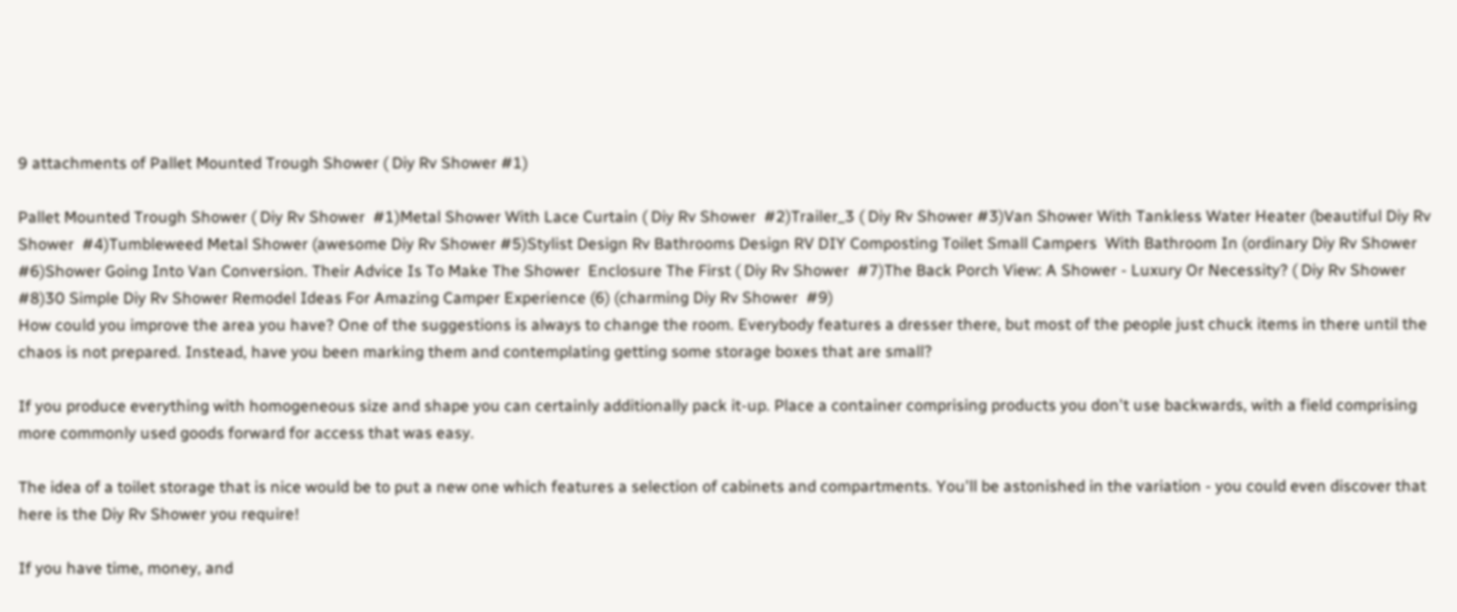9 attachments of Pallet Mounted Trough Shower ( Diy Rv Shower #1)

Pallet Mounted Trough Shower ( Diy Rv Shower  #1)Metal Shower With Lace Curtain ( Diy Rv Shower  #2)Trailer_3 ( Diy Rv Shower #3)Van Shower With Tankless Water Heater (beautiful Diy Rv Shower  #4)Tumbleweed Metal Shower (awesome Diy Rv Shower #5)Stylist Design Rv Bathrooms Design RV DIY Composting Toilet Small Campers  With Bathroom In (ordinary Diy Rv Shower #6)Shower Going Into Van Conversion. Their Advice Is To Make The Shower  Enclosure The First ( Diy Rv Shower  #7)The Back Porch View: A Shower - Luxury Or Necessity? ( Diy Rv Shower  #8)30 Simple Diy Rv Shower Remodel Ideas For Amazing Camper Experience (6) (charming Diy Rv Shower  #9)
How could you improve the area you have? One of the suggestions is always to change the room. Everybody features a dresser there, but most of the people just chuck items in there until the chaos is not prepared. Instead, have you been marking them and contemplating getting some storage boxes that are small?

If you produce everything with homogeneous size and shape you can certainly additionally pack it-up. Place a container comprising products you don't use backwards, with a field comprising more commonly used goods forward for access that was easy.

The idea of a toilet storage that is nice would be to put a new one which features a selection of cabinets and compartments. You'll be astonished in the variation - you could even discover that here is the Diy Rv Shower you require!

If you have time, money, and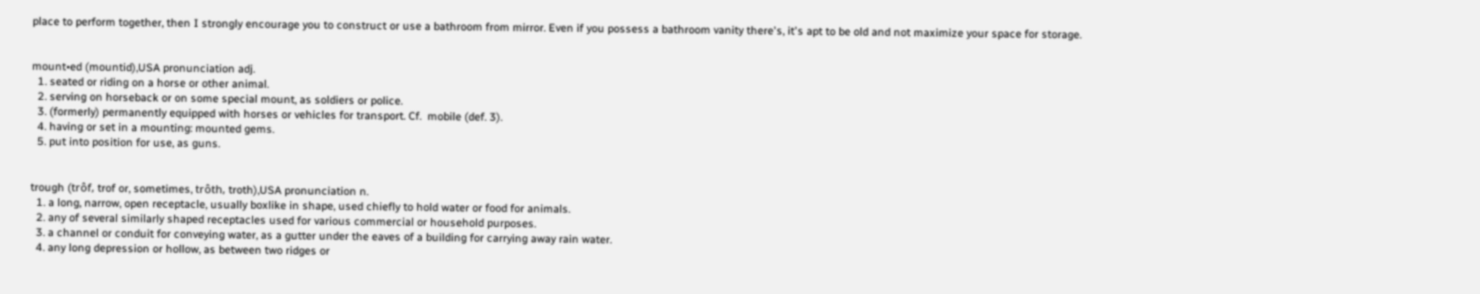place to perform together, then I strongly encourage you to construct or use a bathroom from mirror. Even if you possess a bathroom vanity there's, it's apt to be old and not maximize your space for storage.


mount•ed (mountid),USA pronunciation adj.
  1. seated or riding on a horse or other animal.
  2. serving on horseback or on some special mount, as soldiers or police.
  3. (formerly) permanently equipped with horses or vehicles for transport. Cf.  mobile (def. 3).
  4. having or set in a mounting: mounted gems.
  5. put into position for use, as guns.


trough (trôf, trof or, sometimes, trôth, troth),USA pronunciation n.
  1. a long, narrow, open receptacle, usually boxlike in shape, used chiefly to hold water or food for animals.
  2. any of several similarly shaped receptacles used for various commercial or household purposes.
  3. a channel or conduit for conveying water, as a gutter under the eaves of a building for carrying away rain water.
  4. any long depression or hollow, as between two ridges or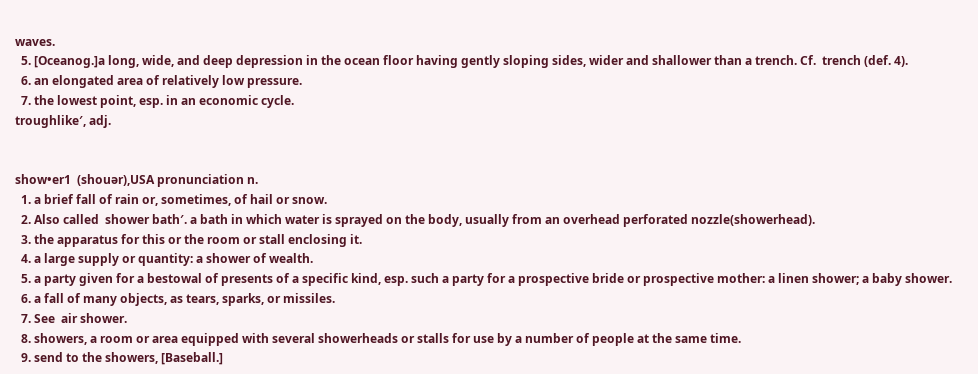waves.
  5. [Oceanog.]a long, wide, and deep depression in the ocean floor having gently sloping sides, wider and shallower than a trench. Cf.  trench (def. 4).
  6. an elongated area of relatively low pressure.
  7. the lowest point, esp. in an economic cycle.
troughlike′, adj.


show•er1  (shouər),USA pronunciation n.
  1. a brief fall of rain or, sometimes, of hail or snow.
  2. Also called  shower bath′. a bath in which water is sprayed on the body, usually from an overhead perforated nozzle(showerhead).
  3. the apparatus for this or the room or stall enclosing it.
  4. a large supply or quantity: a shower of wealth.
  5. a party given for a bestowal of presents of a specific kind, esp. such a party for a prospective bride or prospective mother: a linen shower; a baby shower.
  6. a fall of many objects, as tears, sparks, or missiles.
  7. See  air shower.
  8. showers, a room or area equipped with several showerheads or stalls for use by a number of people at the same time.
  9. send to the showers, [Baseball.]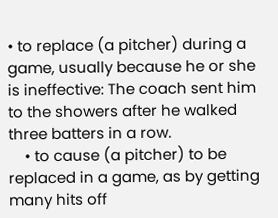• to replace (a pitcher) during a game, usually because he or she is ineffective: The coach sent him to the showers after he walked three batters in a row.
    • to cause (a pitcher) to be replaced in a game, as by getting many hits off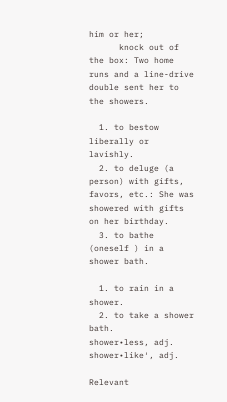him or her;
      knock out of the box: Two home runs and a line-drive double sent her to the showers.

  1. to bestow liberally or lavishly.
  2. to deluge (a person) with gifts, favors, etc.: She was showered with gifts on her birthday.
  3. to bathe (oneself ) in a shower bath.

  1. to rain in a shower.
  2. to take a shower bath.
shower•less, adj.
shower•like′, adj.

Relevant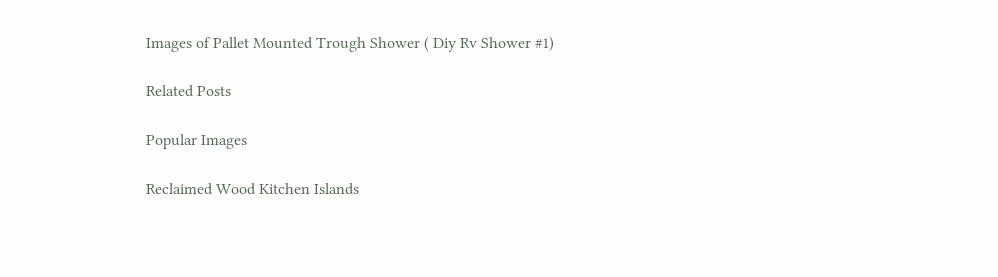Images of Pallet Mounted Trough Shower ( Diy Rv Shower #1)

Related Posts

Popular Images

Reclaimed Wood Kitchen Islands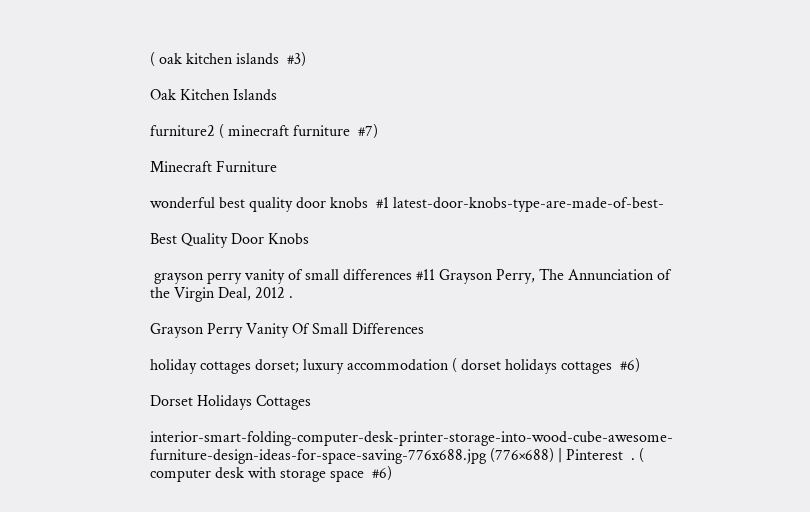( oak kitchen islands  #3)

Oak Kitchen Islands

furniture2 ( minecraft furniture  #7)

Minecraft Furniture

wonderful best quality door knobs  #1 latest-door-knobs-type-are-made-of-best-

Best Quality Door Knobs

 grayson perry vanity of small differences #11 Grayson Perry, The Annunciation of the Virgin Deal, 2012 .

Grayson Perry Vanity Of Small Differences

holiday cottages dorset; luxury accommodation ( dorset holidays cottages  #6)

Dorset Holidays Cottages

interior-smart-folding-computer-desk-printer-storage-into-wood-cube-awesome- furniture-design-ideas-for-space-saving-776x688.jpg (776×688) | Pinterest  . ( computer desk with storage space  #6)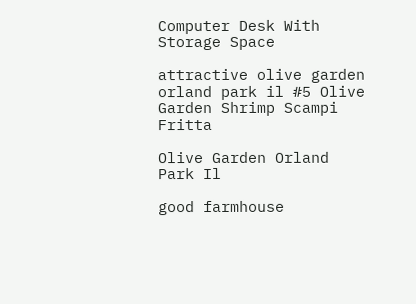Computer Desk With Storage Space

attractive olive garden orland park il #5 Olive Garden Shrimp Scampi Fritta

Olive Garden Orland Park Il

good farmhouse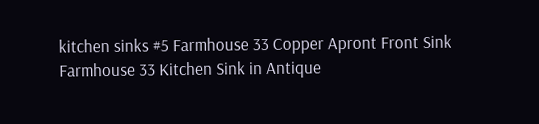kitchen sinks #5 Farmhouse 33 Copper Apront Front Sink Farmhouse 33 Kitchen Sink in Antique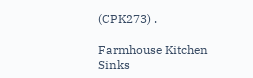(CPK273) .

Farmhouse Kitchen Sinks